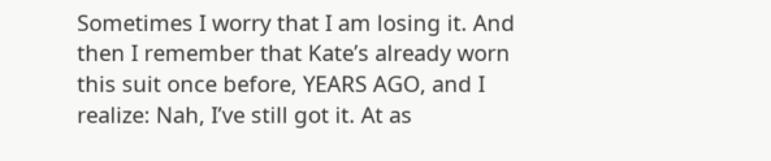Sometimes I worry that I am losing it. And then I remember that Kate’s already worn this suit once before, YEARS AGO, and I realize: Nah, I’ve still got it. At as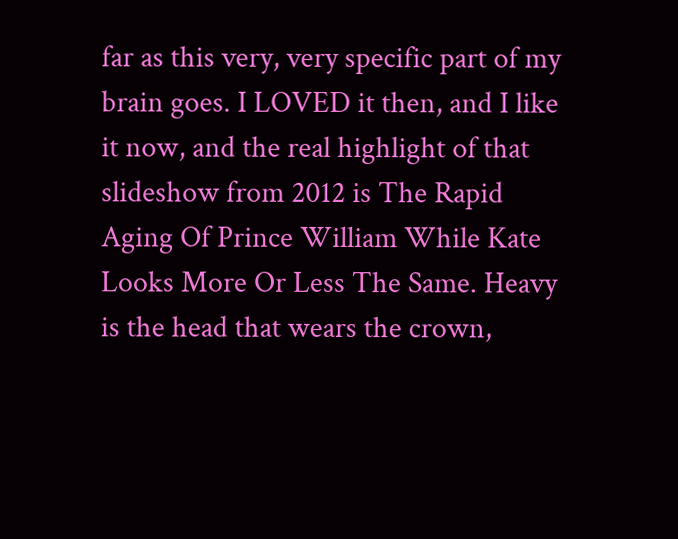far as this very, very specific part of my brain goes. I LOVED it then, and I like it now, and the real highlight of that slideshow from 2012 is The Rapid Aging Of Prince William While Kate Looks More Or Less The Same. Heavy is the head that wears the crown,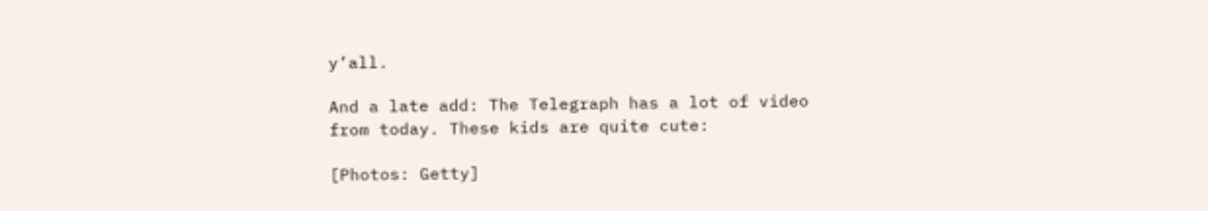y’all.

And a late add: The Telegraph has a lot of video from today. These kids are quite cute:

[Photos: Getty]